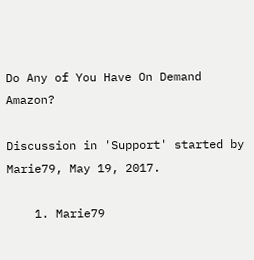Do Any of You Have On Demand Amazon?

Discussion in 'Support' started by Marie79, May 19, 2017.

    1. Marie79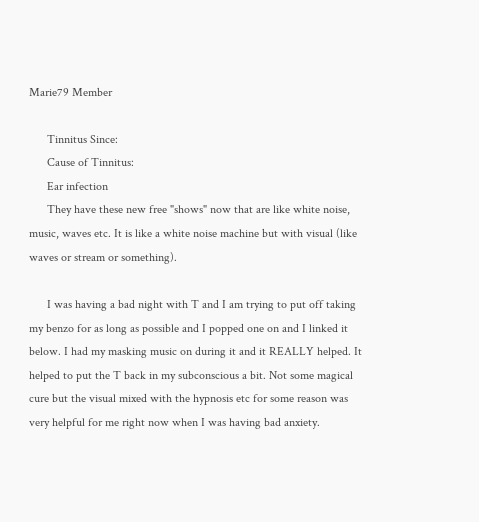Marie79 Member

      Tinnitus Since:
      Cause of Tinnitus:
      Ear infection
      They have these new free "shows" now that are like white noise, music, waves etc. It is like a white noise machine but with visual (like waves or stream or something).

      I was having a bad night with T and I am trying to put off taking my benzo for as long as possible and I popped one on and I linked it below. I had my masking music on during it and it REALLY helped. It helped to put the T back in my subconscious a bit. Not some magical cure but the visual mixed with the hypnosis etc for some reason was very helpful for me right now when I was having bad anxiety.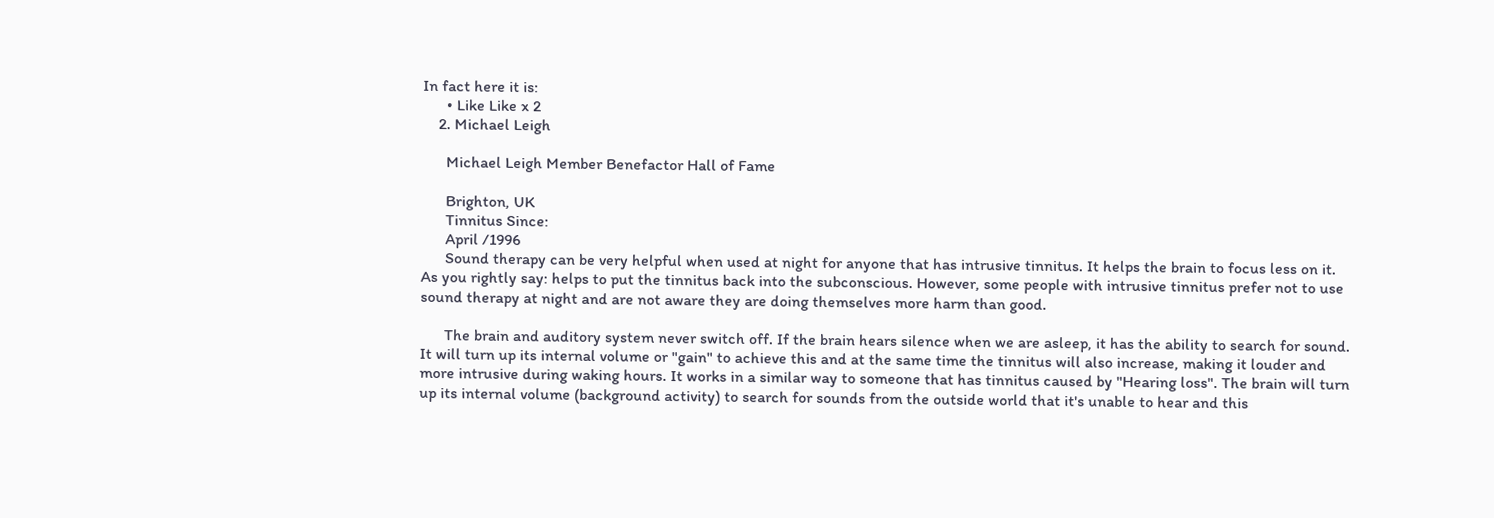In fact here it is:
      • Like Like x 2
    2. Michael Leigh

      Michael Leigh Member Benefactor Hall of Fame

      Brighton, UK
      Tinnitus Since:
      April /1996
      Sound therapy can be very helpful when used at night for anyone that has intrusive tinnitus. It helps the brain to focus less on it. As you rightly say: helps to put the tinnitus back into the subconscious. However, some people with intrusive tinnitus prefer not to use sound therapy at night and are not aware they are doing themselves more harm than good.

      The brain and auditory system never switch off. If the brain hears silence when we are asleep, it has the ability to search for sound. It will turn up its internal volume or "gain" to achieve this and at the same time the tinnitus will also increase, making it louder and more intrusive during waking hours. It works in a similar way to someone that has tinnitus caused by "Hearing loss". The brain will turn up its internal volume (background activity) to search for sounds from the outside world that it's unable to hear and this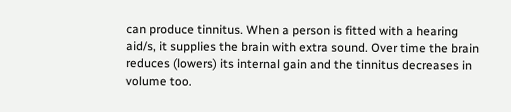can produce tinnitus. When a person is fitted with a hearing aid/s, it supplies the brain with extra sound. Over time the brain reduces (lowers) its internal gain and the tinnitus decreases in volume too.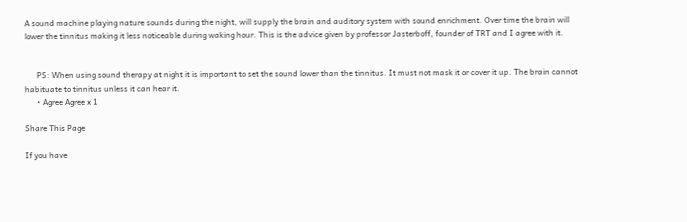A sound machine playing nature sounds during the night, will supply the brain and auditory system with sound enrichment. Over time the brain will lower the tinnitus making it less noticeable during waking hour. This is the advice given by professor Jasterboff, founder of TRT and I agree with it.


      PS: When using sound therapy at night it is important to set the sound lower than the tinnitus. It must not mask it or cover it up. The brain cannot habituate to tinnitus unless it can hear it.
      • Agree Agree x 1

Share This Page

If you have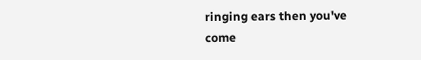ringing ears then you've come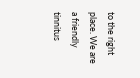to the right place. We are a friendly tinnitus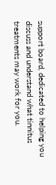support board, dedicated to helping you discuss and understand what tinnitus treatments may work for you.